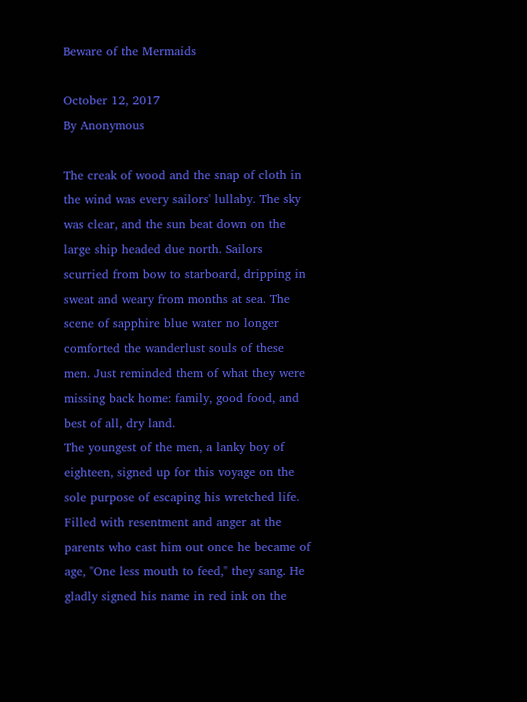Beware of the Mermaids

October 12, 2017
By Anonymous

The creak of wood and the snap of cloth in the wind was every sailors' lullaby. The sky was clear, and the sun beat down on the large ship headed due north. Sailors scurried from bow to starboard, dripping in sweat and weary from months at sea. The scene of sapphire blue water no longer comforted the wanderlust souls of these men. Just reminded them of what they were missing back home: family, good food, and best of all, dry land.
The youngest of the men, a lanky boy of eighteen, signed up for this voyage on the sole purpose of escaping his wretched life. Filled with resentment and anger at the parents who cast him out once he became of age, "One less mouth to feed," they sang. He gladly signed his name in red ink on the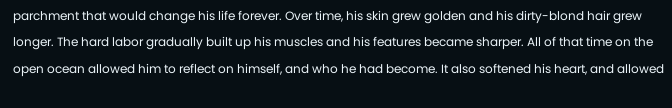parchment that would change his life forever. Over time, his skin grew golden and his dirty-blond hair grew longer. The hard labor gradually built up his muscles and his features became sharper. All of that time on the open ocean allowed him to reflect on himself, and who he had become. It also softened his heart, and allowed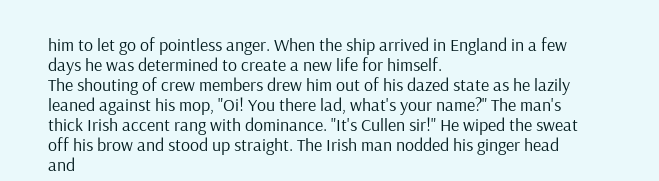him to let go of pointless anger. When the ship arrived in England in a few days he was determined to create a new life for himself.
The shouting of crew members drew him out of his dazed state as he lazily leaned against his mop, "Oi! You there lad, what's your name?" The man's thick Irish accent rang with dominance. "It's Cullen sir!" He wiped the sweat off his brow and stood up straight. The Irish man nodded his ginger head and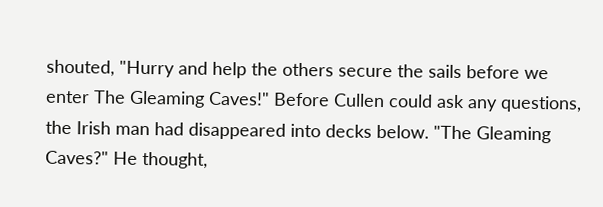shouted, "Hurry and help the others secure the sails before we enter The Gleaming Caves!" Before Cullen could ask any questions, the Irish man had disappeared into decks below. "The Gleaming Caves?" He thought,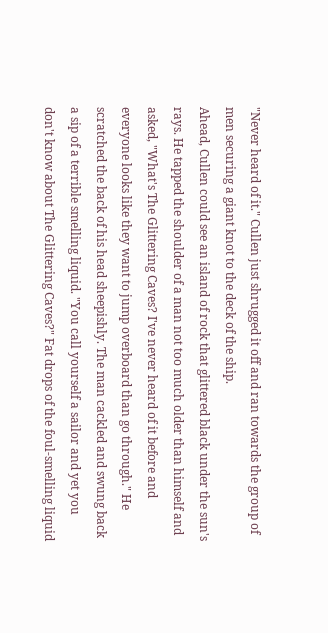"Never heard of it." Cullen just shrugged it off and ran towards the group of men securing a giant knot to the deck of the ship.
Ahead, Cullen could see an island of rock that glittered black under the sun's rays. He tapped the shoulder of a man not too much older than himself and asked, "What's The Glittering Caves? I've never heard of it before and everyone looks like they want to jump overboard than go through." He scratched the back of his head sheepishly. The man cackled and swung back a sip of a terrible smelling liquid. "You call yourself a sailor and yet you don't know about The Glittering Caves?" Fat drops of the foul-smelling liquid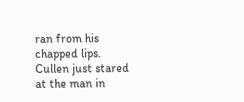ran from his chapped lips. Cullen just stared at the man in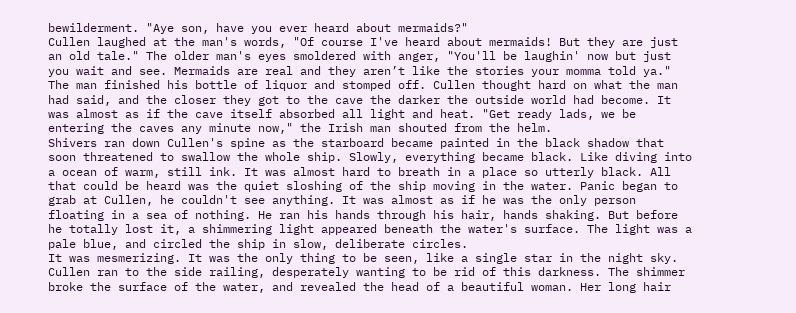bewilderment. "Aye son, have you ever heard about mermaids?"
Cullen laughed at the man's words, "Of course I've heard about mermaids! But they are just an old tale." The older man's eyes smoldered with anger, "You'll be laughin' now but just you wait and see. Mermaids are real and they aren’t like the stories your momma told ya." The man finished his bottle of liquor and stomped off. Cullen thought hard on what the man had said, and the closer they got to the cave the darker the outside world had become. It was almost as if the cave itself absorbed all light and heat. "Get ready lads, we be entering the caves any minute now," the Irish man shouted from the helm.
Shivers ran down Cullen's spine as the starboard became painted in the black shadow that soon threatened to swallow the whole ship. Slowly, everything became black. Like diving into a ocean of warm, still ink. It was almost hard to breath in a place so utterly black. All that could be heard was the quiet sloshing of the ship moving in the water. Panic began to grab at Cullen, he couldn't see anything. It was almost as if he was the only person floating in a sea of nothing. He ran his hands through his hair, hands shaking. But before he totally lost it, a shimmering light appeared beneath the water's surface. The light was a pale blue, and circled the ship in slow, deliberate circles.
It was mesmerizing. It was the only thing to be seen, like a single star in the night sky. Cullen ran to the side railing, desperately wanting to be rid of this darkness. The shimmer broke the surface of the water, and revealed the head of a beautiful woman. Her long hair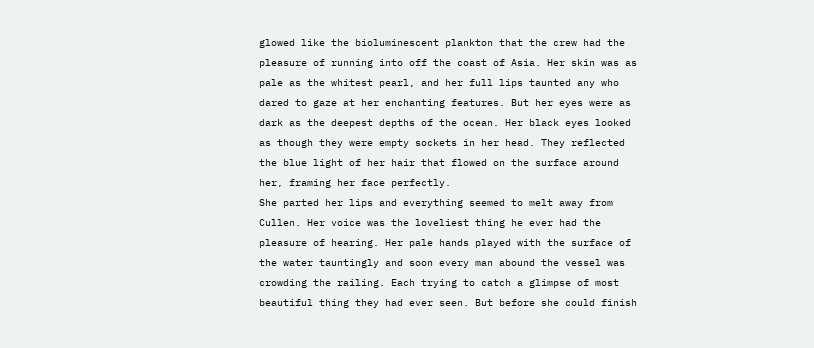glowed like the bioluminescent plankton that the crew had the pleasure of running into off the coast of Asia. Her skin was as pale as the whitest pearl, and her full lips taunted any who dared to gaze at her enchanting features. But her eyes were as dark as the deepest depths of the ocean. Her black eyes looked as though they were empty sockets in her head. They reflected the blue light of her hair that flowed on the surface around her, framing her face perfectly.
She parted her lips and everything seemed to melt away from Cullen. Her voice was the loveliest thing he ever had the pleasure of hearing. Her pale hands played with the surface of the water tauntingly and soon every man abound the vessel was crowding the railing. Each trying to catch a glimpse of most beautiful thing they had ever seen. But before she could finish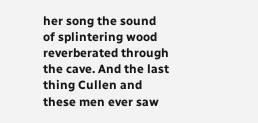her song the sound of splintering wood reverberated through the cave. And the last thing Cullen and these men ever saw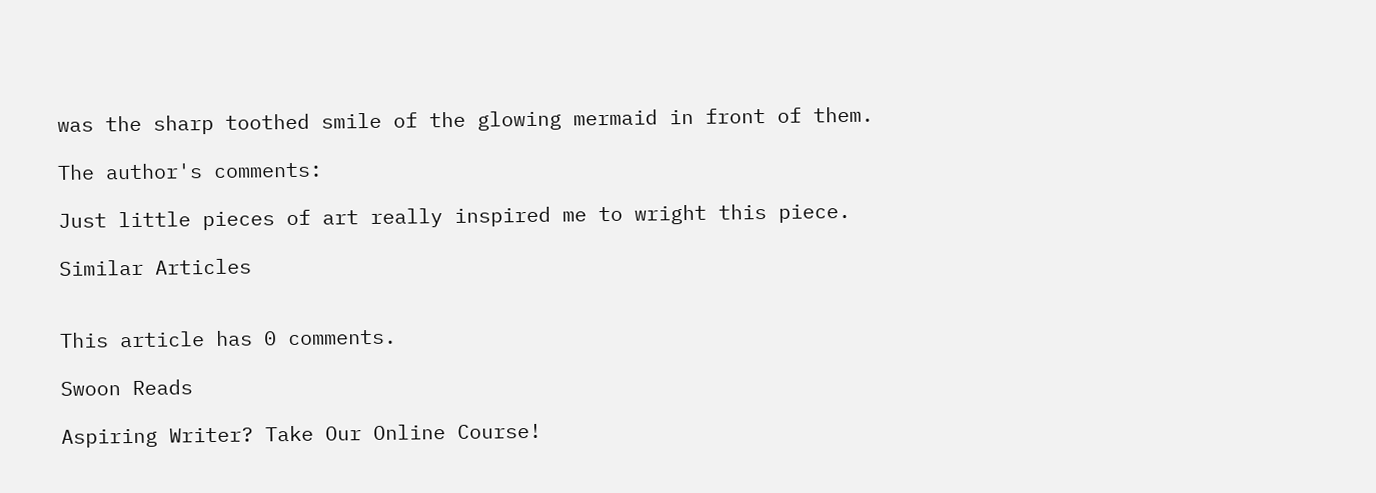was the sharp toothed smile of the glowing mermaid in front of them.

The author's comments:

Just little pieces of art really inspired me to wright this piece.

Similar Articles


This article has 0 comments.

Swoon Reads

Aspiring Writer? Take Our Online Course!